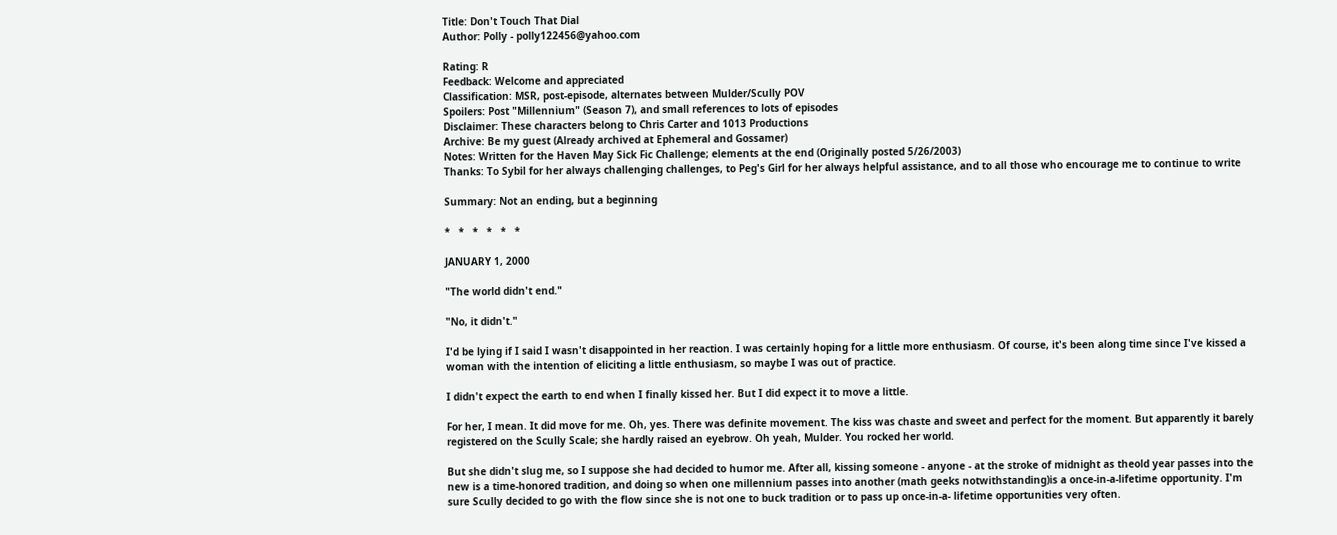Title: Don't Touch That Dial
Author: Polly - polly122456@yahoo.com

Rating: R
Feedback: Welcome and appreciated
Classification: MSR, post-episode, alternates between Mulder/Scully POV
Spoilers: Post "Millennium" (Season 7), and small references to lots of episodes
Disclaimer: These characters belong to Chris Carter and 1013 Productions
Archive: Be my guest (Already archived at Ephemeral and Gossamer)
Notes: Written for the Haven May Sick Fic Challenge; elements at the end (Originally posted 5/26/2003)
Thanks: To Sybil for her always challenging challenges, to Peg's Girl for her always helpful assistance, and to all those who encourage me to continue to write

Summary: Not an ending, but a beginning

*   *   *   *   *   *

JANUARY 1, 2000

"The world didn't end."

"No, it didn't."

I'd be lying if I said I wasn't disappointed in her reaction. I was certainly hoping for a little more enthusiasm. Of course, it's been along time since I've kissed a woman with the intention of eliciting a little enthusiasm, so maybe I was out of practice.

I didn't expect the earth to end when I finally kissed her. But I did expect it to move a little.

For her, I mean. It did move for me. Oh, yes. There was definite movement. The kiss was chaste and sweet and perfect for the moment. But apparently it barely registered on the Scully Scale; she hardly raised an eyebrow. Oh yeah, Mulder. You rocked her world.

But she didn't slug me, so I suppose she had decided to humor me. After all, kissing someone - anyone - at the stroke of midnight as theold year passes into the new is a time-honored tradition, and doing so when one millennium passes into another (math geeks notwithstanding)is a once-in-a-lifetime opportunity. I'm sure Scully decided to go with the flow since she is not one to buck tradition or to pass up once-in-a- lifetime opportunities very often.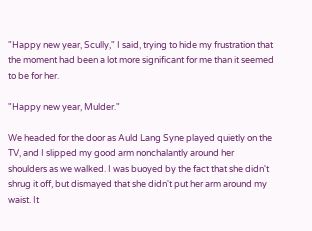"Happy new year, Scully," I said, trying to hide my frustration that the moment had been a lot more significant for me than it seemed to be for her.

"Happy new year, Mulder."

We headed for the door as Auld Lang Syne played quietly on the TV, and I slipped my good arm nonchalantly around her shoulders as we walked. I was buoyed by the fact that she didn't shrug it off, but dismayed that she didn't put her arm around my waist. It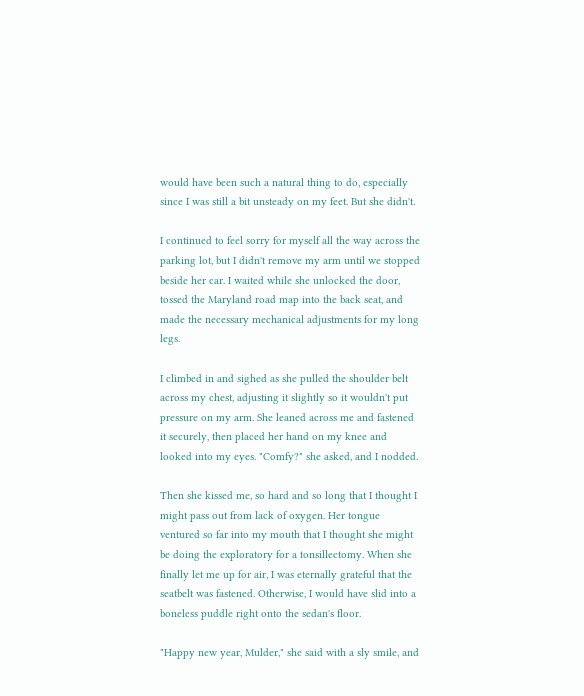would have been such a natural thing to do, especially since I was still a bit unsteady on my feet. But she didn't.

I continued to feel sorry for myself all the way across the parking lot, but I didn't remove my arm until we stopped beside her car. I waited while she unlocked the door, tossed the Maryland road map into the back seat, and made the necessary mechanical adjustments for my long legs.

I climbed in and sighed as she pulled the shoulder belt across my chest, adjusting it slightly so it wouldn't put pressure on my arm. She leaned across me and fastened it securely, then placed her hand on my knee and looked into my eyes. "Comfy?" she asked, and I nodded.

Then she kissed me, so hard and so long that I thought I might pass out from lack of oxygen. Her tongue ventured so far into my mouth that I thought she might be doing the exploratory for a tonsillectomy. When she finally let me up for air, I was eternally grateful that the seatbelt was fastened. Otherwise, I would have slid into a boneless puddle right onto the sedan's floor.

"Happy new year, Mulder," she said with a sly smile, and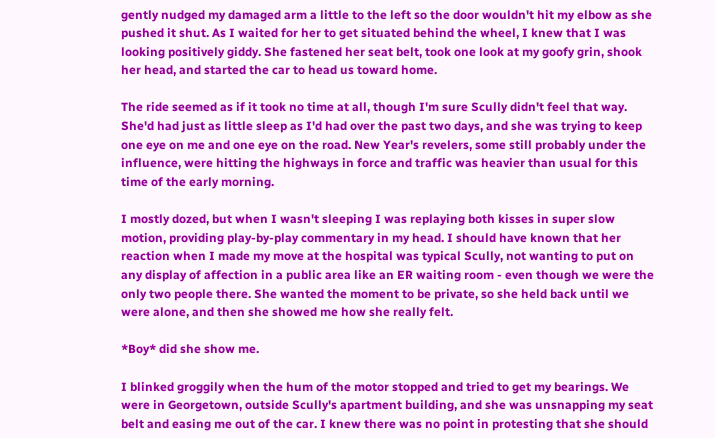gently nudged my damaged arm a little to the left so the door wouldn't hit my elbow as she pushed it shut. As I waited for her to get situated behind the wheel, I knew that I was looking positively giddy. She fastened her seat belt, took one look at my goofy grin, shook her head, and started the car to head us toward home.

The ride seemed as if it took no time at all, though I'm sure Scully didn't feel that way. She'd had just as little sleep as I'd had over the past two days, and she was trying to keep one eye on me and one eye on the road. New Year's revelers, some still probably under the influence, were hitting the highways in force and traffic was heavier than usual for this time of the early morning.

I mostly dozed, but when I wasn't sleeping I was replaying both kisses in super slow motion, providing play-by-play commentary in my head. I should have known that her reaction when I made my move at the hospital was typical Scully, not wanting to put on any display of affection in a public area like an ER waiting room - even though we were the only two people there. She wanted the moment to be private, so she held back until we were alone, and then she showed me how she really felt.

*Boy* did she show me.

I blinked groggily when the hum of the motor stopped and tried to get my bearings. We were in Georgetown, outside Scully's apartment building, and she was unsnapping my seat belt and easing me out of the car. I knew there was no point in protesting that she should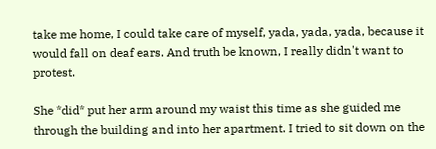take me home, I could take care of myself, yada, yada, yada, because it would fall on deaf ears. And truth be known, I really didn't want to protest.

She *did* put her arm around my waist this time as she guided me through the building and into her apartment. I tried to sit down on the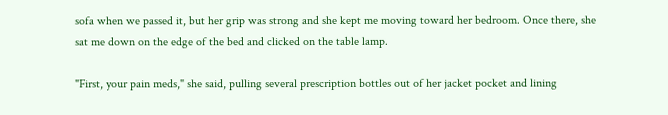sofa when we passed it, but her grip was strong and she kept me moving toward her bedroom. Once there, she sat me down on the edge of the bed and clicked on the table lamp.

"First, your pain meds," she said, pulling several prescription bottles out of her jacket pocket and lining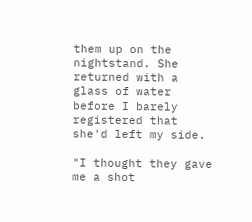them up on the nightstand. She returned with a glass of water before I barely registered that she'd left my side.

"I thought they gave me a shot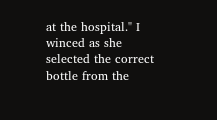at the hospital." I winced as she selected the correct bottle from the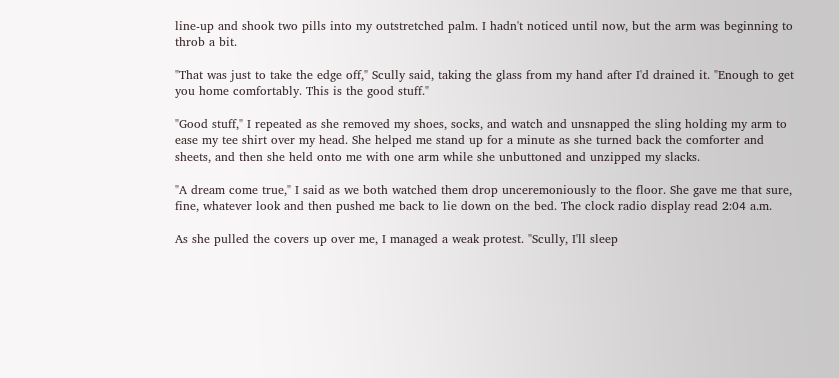line-up and shook two pills into my outstretched palm. I hadn't noticed until now, but the arm was beginning to throb a bit.

"That was just to take the edge off," Scully said, taking the glass from my hand after I'd drained it. "Enough to get you home comfortably. This is the good stuff."

"Good stuff," I repeated as she removed my shoes, socks, and watch and unsnapped the sling holding my arm to ease my tee shirt over my head. She helped me stand up for a minute as she turned back the comforter and sheets, and then she held onto me with one arm while she unbuttoned and unzipped my slacks.

"A dream come true," I said as we both watched them drop unceremoniously to the floor. She gave me that sure, fine, whatever look and then pushed me back to lie down on the bed. The clock radio display read 2:04 a.m.

As she pulled the covers up over me, I managed a weak protest. "Scully, I'll sleep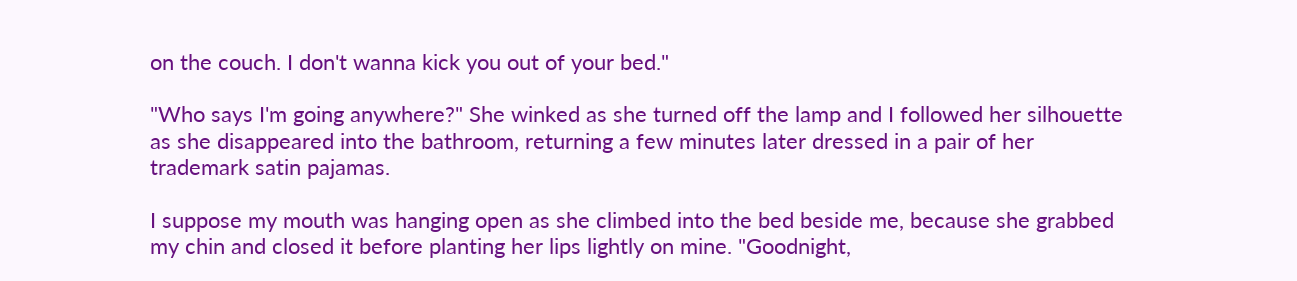on the couch. I don't wanna kick you out of your bed."

"Who says I'm going anywhere?" She winked as she turned off the lamp and I followed her silhouette as she disappeared into the bathroom, returning a few minutes later dressed in a pair of her trademark satin pajamas.

I suppose my mouth was hanging open as she climbed into the bed beside me, because she grabbed my chin and closed it before planting her lips lightly on mine. "Goodnight,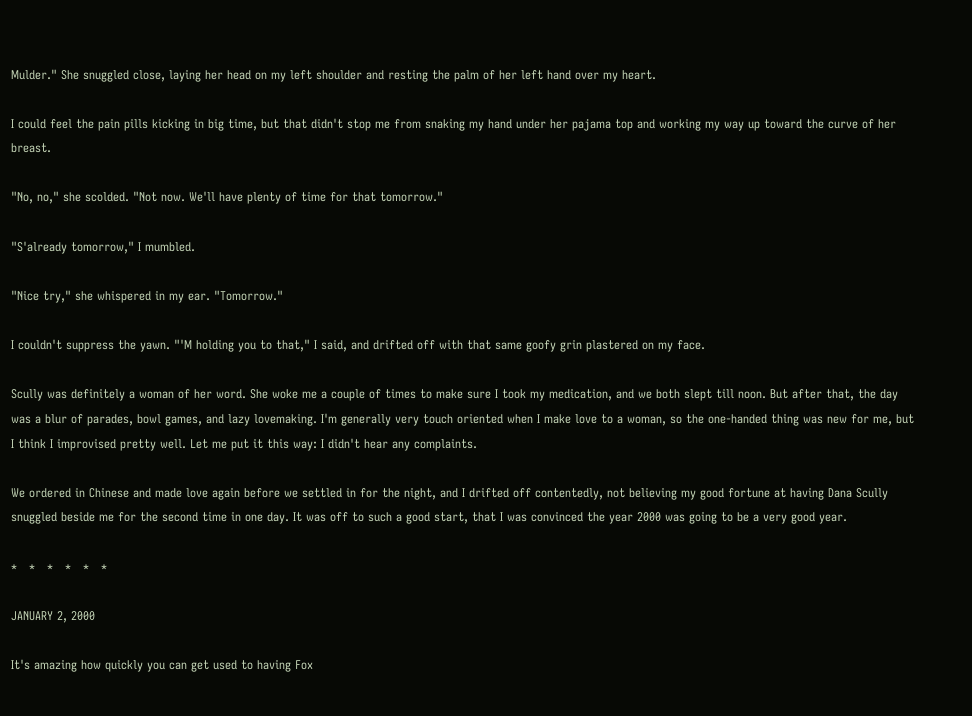Mulder." She snuggled close, laying her head on my left shoulder and resting the palm of her left hand over my heart.

I could feel the pain pills kicking in big time, but that didn't stop me from snaking my hand under her pajama top and working my way up toward the curve of her breast.

"No, no," she scolded. "Not now. We'll have plenty of time for that tomorrow."

"S'already tomorrow," I mumbled.

"Nice try," she whispered in my ear. "Tomorrow."

I couldn't suppress the yawn. "'M holding you to that," I said, and drifted off with that same goofy grin plastered on my face.

Scully was definitely a woman of her word. She woke me a couple of times to make sure I took my medication, and we both slept till noon. But after that, the day was a blur of parades, bowl games, and lazy lovemaking. I'm generally very touch oriented when I make love to a woman, so the one-handed thing was new for me, but I think I improvised pretty well. Let me put it this way: I didn't hear any complaints.

We ordered in Chinese and made love again before we settled in for the night, and I drifted off contentedly, not believing my good fortune at having Dana Scully snuggled beside me for the second time in one day. It was off to such a good start, that I was convinced the year 2000 was going to be a very good year.

*   *   *   *   *   *

JANUARY 2, 2000

It's amazing how quickly you can get used to having Fox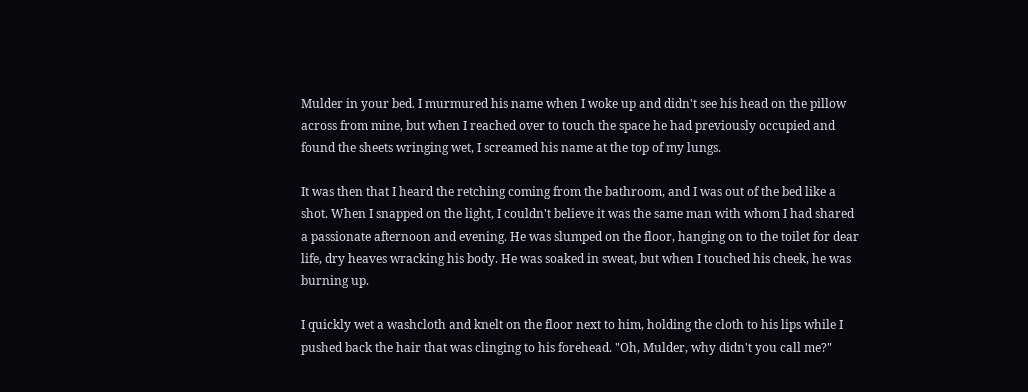Mulder in your bed. I murmured his name when I woke up and didn't see his head on the pillow across from mine, but when I reached over to touch the space he had previously occupied and found the sheets wringing wet, I screamed his name at the top of my lungs.

It was then that I heard the retching coming from the bathroom, and I was out of the bed like a shot. When I snapped on the light, I couldn't believe it was the same man with whom I had shared a passionate afternoon and evening. He was slumped on the floor, hanging on to the toilet for dear life, dry heaves wracking his body. He was soaked in sweat, but when I touched his cheek, he was burning up.

I quickly wet a washcloth and knelt on the floor next to him, holding the cloth to his lips while I pushed back the hair that was clinging to his forehead. "Oh, Mulder, why didn't you call me?"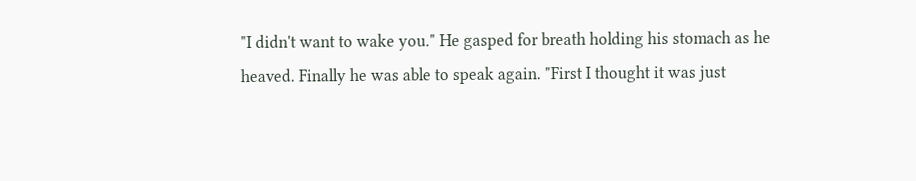"I didn't want to wake you." He gasped for breath holding his stomach as he heaved. Finally he was able to speak again. "First I thought it was just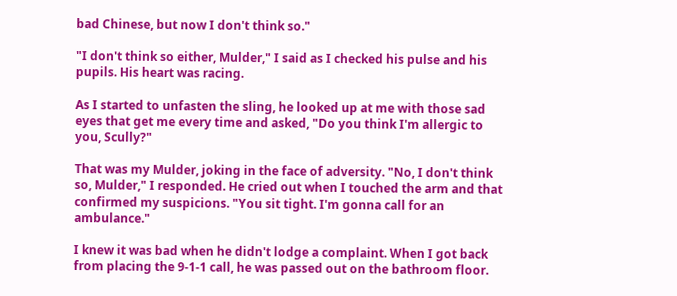bad Chinese, but now I don't think so."

"I don't think so either, Mulder," I said as I checked his pulse and his pupils. His heart was racing.

As I started to unfasten the sling, he looked up at me with those sad eyes that get me every time and asked, "Do you think I'm allergic to you, Scully?"

That was my Mulder, joking in the face of adversity. "No, I don't think so, Mulder," I responded. He cried out when I touched the arm and that confirmed my suspicions. "You sit tight. I'm gonna call for an ambulance."

I knew it was bad when he didn't lodge a complaint. When I got back from placing the 9-1-1 call, he was passed out on the bathroom floor.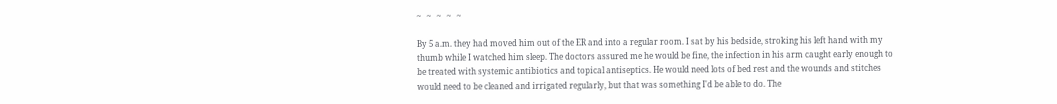~   ~   ~   ~   ~

By 5 a.m. they had moved him out of the ER and into a regular room. I sat by his bedside, stroking his left hand with my thumb while I watched him sleep. The doctors assured me he would be fine, the infection in his arm caught early enough to be treated with systemic antibiotics and topical antiseptics. He would need lots of bed rest and the wounds and stitches would need to be cleaned and irrigated regularly, but that was something I'd be able to do. The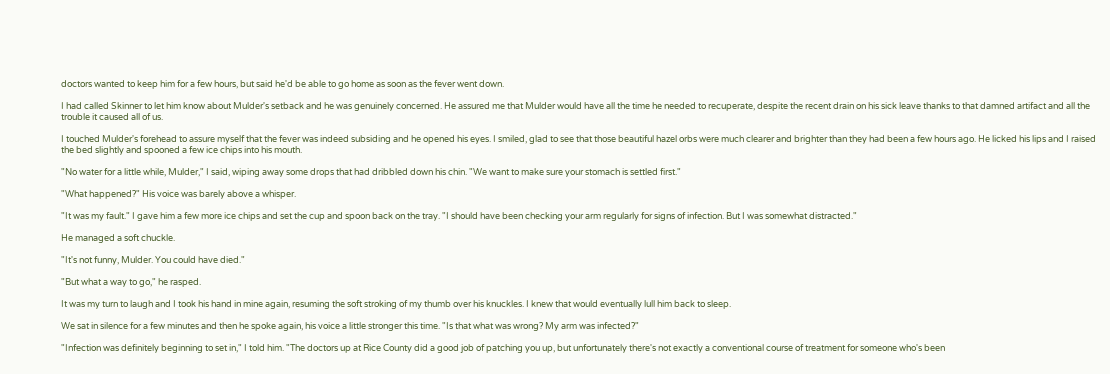doctors wanted to keep him for a few hours, but said he'd be able to go home as soon as the fever went down.

I had called Skinner to let him know about Mulder's setback and he was genuinely concerned. He assured me that Mulder would have all the time he needed to recuperate, despite the recent drain on his sick leave thanks to that damned artifact and all the trouble it caused all of us.

I touched Mulder's forehead to assure myself that the fever was indeed subsiding and he opened his eyes. I smiled, glad to see that those beautiful hazel orbs were much clearer and brighter than they had been a few hours ago. He licked his lips and I raised the bed slightly and spooned a few ice chips into his mouth.

"No water for a little while, Mulder," I said, wiping away some drops that had dribbled down his chin. "We want to make sure your stomach is settled first."

"What happened?" His voice was barely above a whisper.

"It was my fault." I gave him a few more ice chips and set the cup and spoon back on the tray. "I should have been checking your arm regularly for signs of infection. But I was somewhat distracted."

He managed a soft chuckle.

"It's not funny, Mulder. You could have died."

"But what a way to go," he rasped.

It was my turn to laugh and I took his hand in mine again, resuming the soft stroking of my thumb over his knuckles. I knew that would eventually lull him back to sleep.

We sat in silence for a few minutes and then he spoke again, his voice a little stronger this time. "Is that what was wrong? My arm was infected?"

"Infection was definitely beginning to set in," I told him. "The doctors up at Rice County did a good job of patching you up, but unfortunately there's not exactly a conventional course of treatment for someone who's been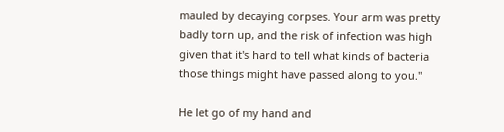mauled by decaying corpses. Your arm was pretty badly torn up, and the risk of infection was high given that it's hard to tell what kinds of bacteria those things might have passed along to you."

He let go of my hand and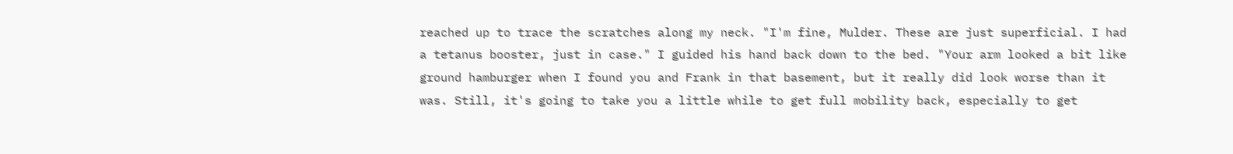reached up to trace the scratches along my neck. "I'm fine, Mulder. These are just superficial. I had a tetanus booster, just in case." I guided his hand back down to the bed. "Your arm looked a bit like ground hamburger when I found you and Frank in that basement, but it really did look worse than it was. Still, it's going to take you a little while to get full mobility back, especially to get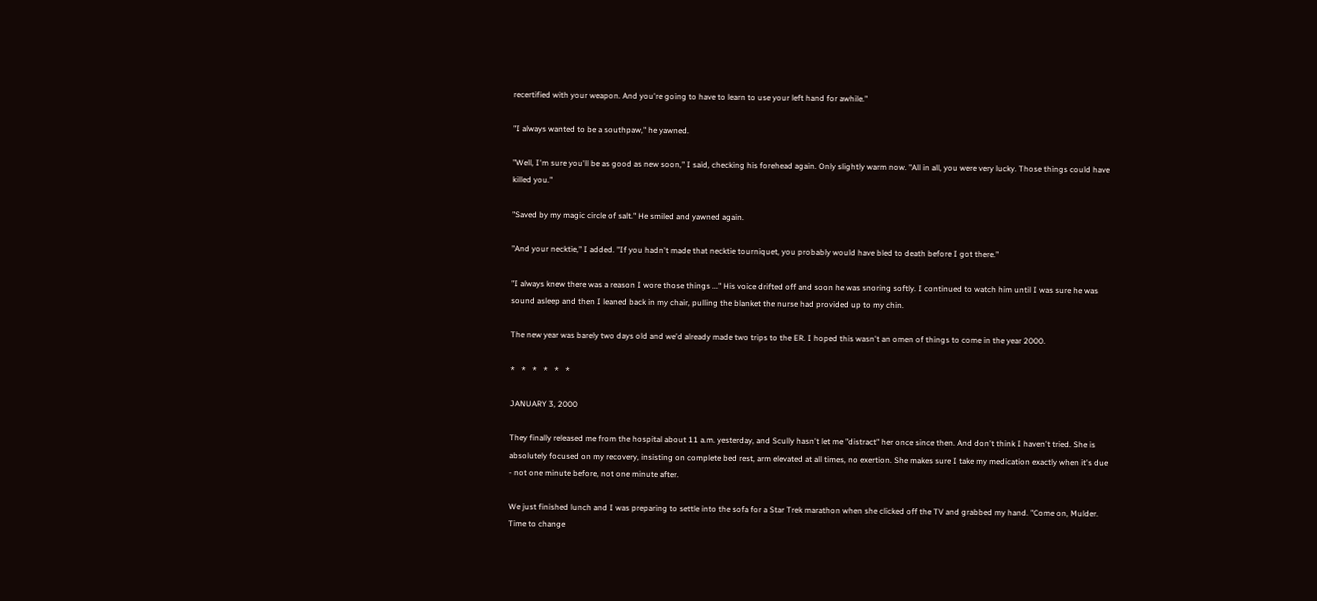recertified with your weapon. And you're going to have to learn to use your left hand for awhile."

"I always wanted to be a southpaw," he yawned.

"Well, I'm sure you'll be as good as new soon," I said, checking his forehead again. Only slightly warm now. "All in all, you were very lucky. Those things could have killed you."

"Saved by my magic circle of salt." He smiled and yawned again.

"And your necktie," I added. "If you hadn't made that necktie tourniquet, you probably would have bled to death before I got there."

"I always knew there was a reason I wore those things ..." His voice drifted off and soon he was snoring softly. I continued to watch him until I was sure he was sound asleep and then I leaned back in my chair, pulling the blanket the nurse had provided up to my chin.

The new year was barely two days old and we'd already made two trips to the ER. I hoped this wasn't an omen of things to come in the year 2000.

*   *   *   *   *   *

JANUARY 3, 2000

They finally released me from the hospital about 11 a.m. yesterday, and Scully hasn't let me "distract" her once since then. And don't think I haven't tried. She is absolutely focused on my recovery, insisting on complete bed rest, arm elevated at all times, no exertion. She makes sure I take my medication exactly when it's due - not one minute before, not one minute after.

We just finished lunch and I was preparing to settle into the sofa for a Star Trek marathon when she clicked off the TV and grabbed my hand. "Come on, Mulder. Time to change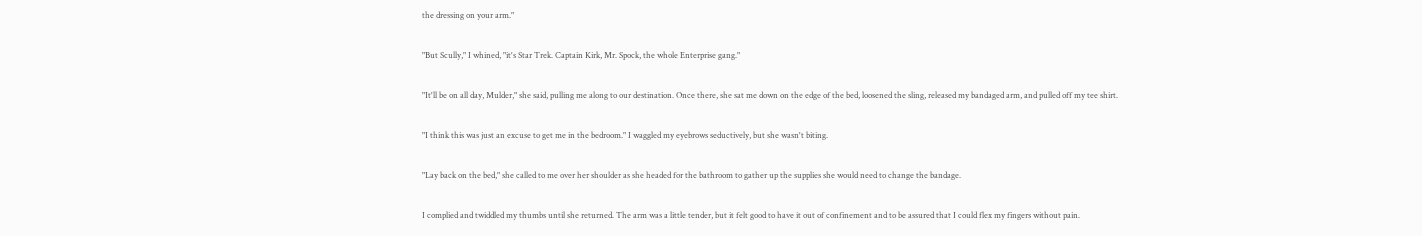the dressing on your arm."

"But Scully," I whined, "it's Star Trek. Captain Kirk, Mr. Spock, the whole Enterprise gang."

"It'll be on all day, Mulder," she said, pulling me along to our destination. Once there, she sat me down on the edge of the bed, loosened the sling, released my bandaged arm, and pulled off my tee shirt.

"I think this was just an excuse to get me in the bedroom." I waggled my eyebrows seductively, but she wasn't biting.

"Lay back on the bed," she called to me over her shoulder as she headed for the bathroom to gather up the supplies she would need to change the bandage.

I complied and twiddled my thumbs until she returned. The arm was a little tender, but it felt good to have it out of confinement and to be assured that I could flex my fingers without pain.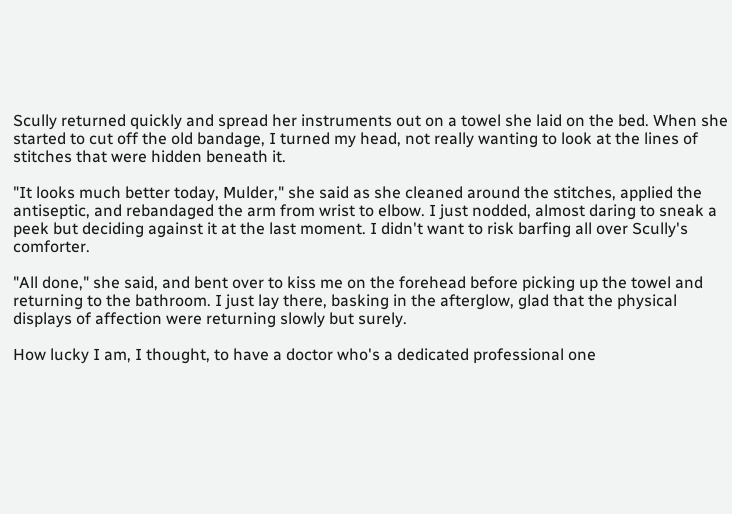Scully returned quickly and spread her instruments out on a towel she laid on the bed. When she started to cut off the old bandage, I turned my head, not really wanting to look at the lines of stitches that were hidden beneath it.

"It looks much better today, Mulder," she said as she cleaned around the stitches, applied the antiseptic, and rebandaged the arm from wrist to elbow. I just nodded, almost daring to sneak a peek but deciding against it at the last moment. I didn't want to risk barfing all over Scully's comforter.

"All done," she said, and bent over to kiss me on the forehead before picking up the towel and returning to the bathroom. I just lay there, basking in the afterglow, glad that the physical displays of affection were returning slowly but surely.

How lucky I am, I thought, to have a doctor who's a dedicated professional one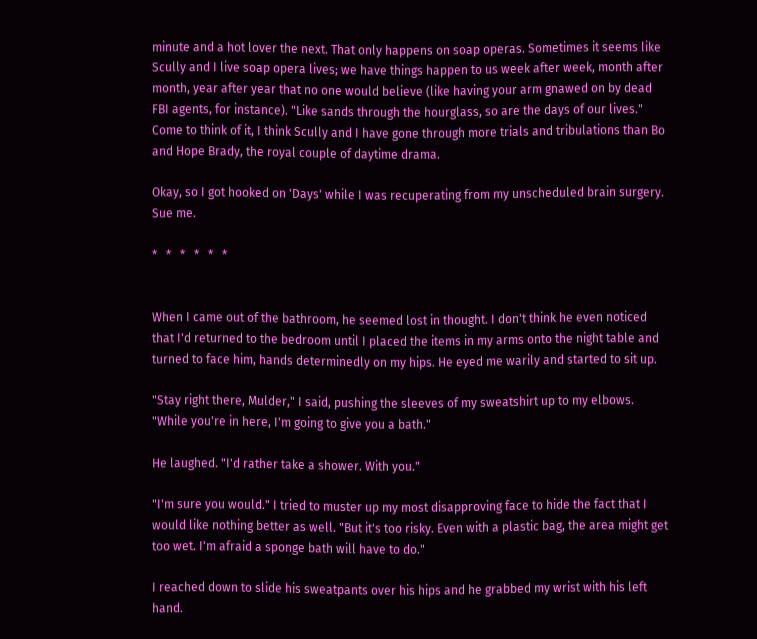minute and a hot lover the next. That only happens on soap operas. Sometimes it seems like Scully and I live soap opera lives; we have things happen to us week after week, month after month, year after year that no one would believe (like having your arm gnawed on by dead FBI agents, for instance). "Like sands through the hourglass, so are the days of our lives." Come to think of it, I think Scully and I have gone through more trials and tribulations than Bo and Hope Brady, the royal couple of daytime drama.

Okay, so I got hooked on 'Days' while I was recuperating from my unscheduled brain surgery. Sue me.

*   *   *   *   *   *


When I came out of the bathroom, he seemed lost in thought. I don't think he even noticed that I'd returned to the bedroom until I placed the items in my arms onto the night table and turned to face him, hands determinedly on my hips. He eyed me warily and started to sit up.

"Stay right there, Mulder," I said, pushing the sleeves of my sweatshirt up to my elbows. "While you're in here, I'm going to give you a bath."

He laughed. "I'd rather take a shower. With you."

"I'm sure you would." I tried to muster up my most disapproving face to hide the fact that I would like nothing better as well. "But it's too risky. Even with a plastic bag, the area might get too wet. I'm afraid a sponge bath will have to do."

I reached down to slide his sweatpants over his hips and he grabbed my wrist with his left hand.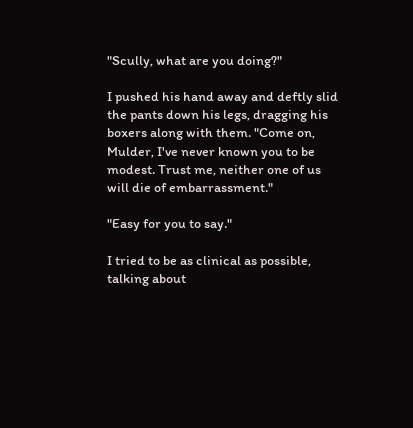"Scully, what are you doing?"

I pushed his hand away and deftly slid the pants down his legs, dragging his boxers along with them. "Come on, Mulder, I've never known you to be modest. Trust me, neither one of us will die of embarrassment."

"Easy for you to say."

I tried to be as clinical as possible, talking about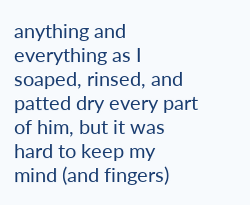anything and everything as I soaped, rinsed, and patted dry every part of him, but it was hard to keep my mind (and fingers)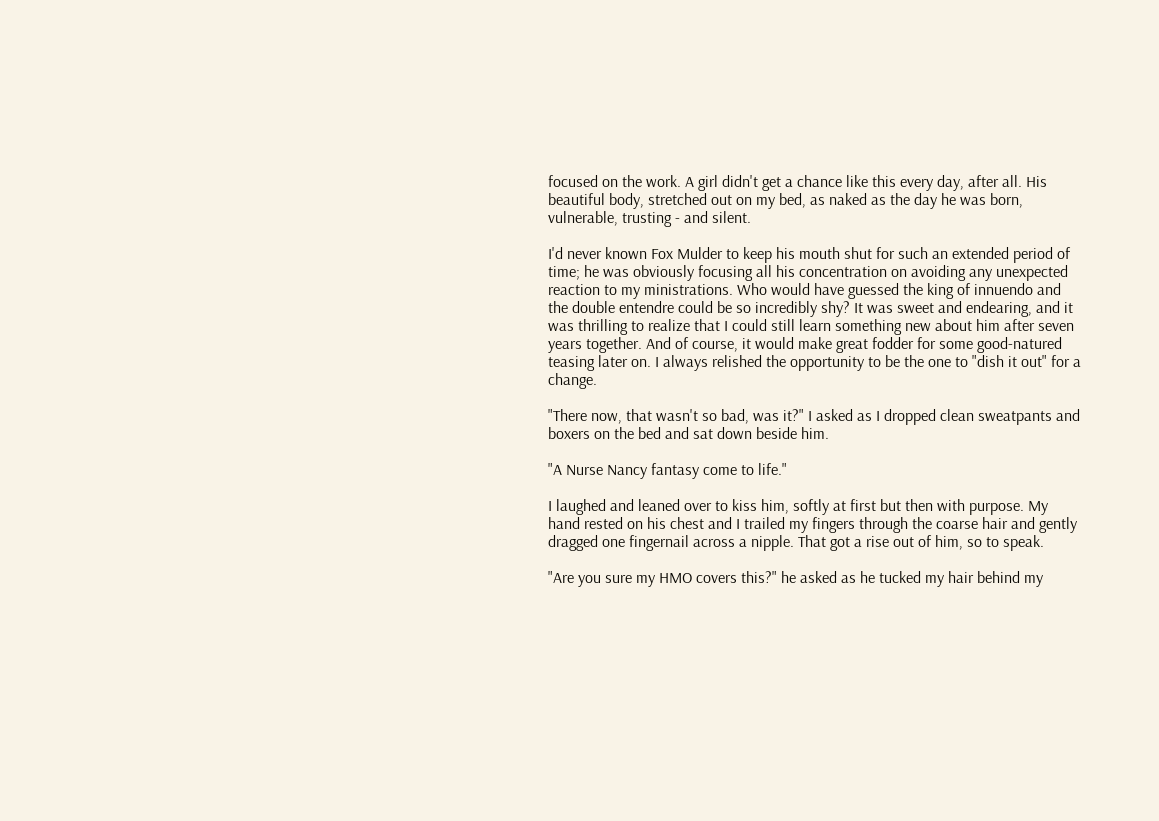focused on the work. A girl didn't get a chance like this every day, after all. His beautiful body, stretched out on my bed, as naked as the day he was born, vulnerable, trusting - and silent.

I'd never known Fox Mulder to keep his mouth shut for such an extended period of time; he was obviously focusing all his concentration on avoiding any unexpected reaction to my ministrations. Who would have guessed the king of innuendo and the double entendre could be so incredibly shy? It was sweet and endearing, and it was thrilling to realize that I could still learn something new about him after seven years together. And of course, it would make great fodder for some good-natured teasing later on. I always relished the opportunity to be the one to "dish it out" for a change.

"There now, that wasn't so bad, was it?" I asked as I dropped clean sweatpants and boxers on the bed and sat down beside him.

"A Nurse Nancy fantasy come to life."

I laughed and leaned over to kiss him, softly at first but then with purpose. My hand rested on his chest and I trailed my fingers through the coarse hair and gently dragged one fingernail across a nipple. That got a rise out of him, so to speak.

"Are you sure my HMO covers this?" he asked as he tucked my hair behind my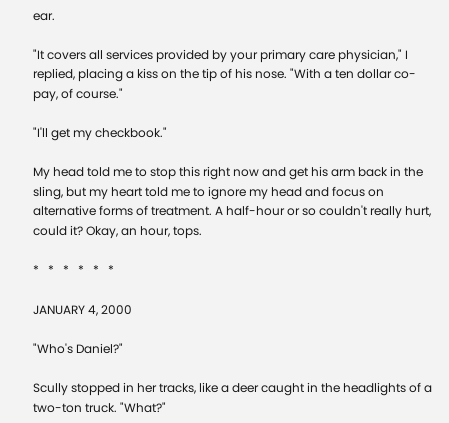ear.

"It covers all services provided by your primary care physician," I replied, placing a kiss on the tip of his nose. "With a ten dollar co-pay, of course."

"I'll get my checkbook."

My head told me to stop this right now and get his arm back in the sling, but my heart told me to ignore my head and focus on alternative forms of treatment. A half-hour or so couldn't really hurt, could it? Okay, an hour, tops.

*   *   *   *   *   *

JANUARY 4, 2000

"Who's Daniel?"

Scully stopped in her tracks, like a deer caught in the headlights of a two-ton truck. "What?"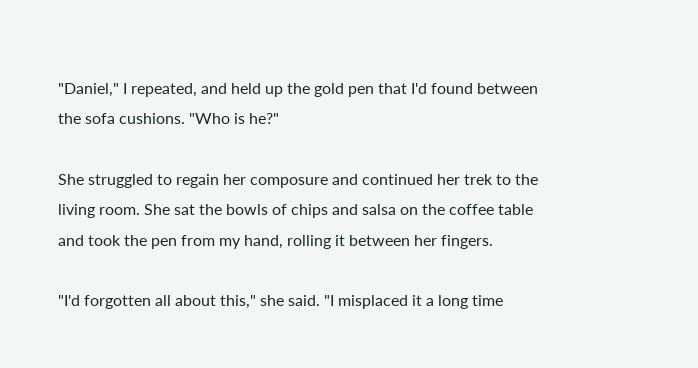"Daniel," I repeated, and held up the gold pen that I'd found between the sofa cushions. "Who is he?"

She struggled to regain her composure and continued her trek to the living room. She sat the bowls of chips and salsa on the coffee table and took the pen from my hand, rolling it between her fingers.

"I'd forgotten all about this," she said. "I misplaced it a long time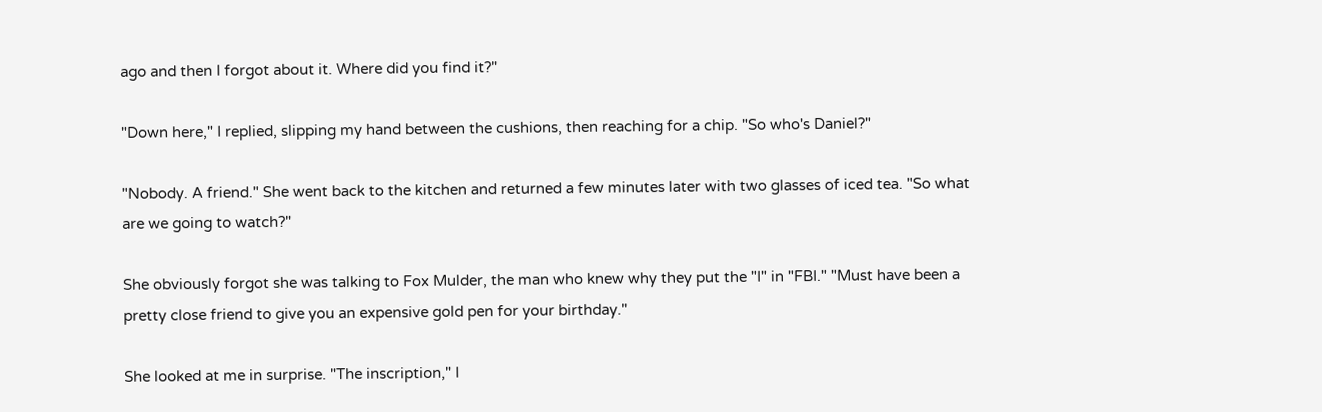ago and then I forgot about it. Where did you find it?"

"Down here," I replied, slipping my hand between the cushions, then reaching for a chip. "So who's Daniel?"

"Nobody. A friend." She went back to the kitchen and returned a few minutes later with two glasses of iced tea. "So what are we going to watch?"

She obviously forgot she was talking to Fox Mulder, the man who knew why they put the "I" in "FBI." "Must have been a pretty close friend to give you an expensive gold pen for your birthday."

She looked at me in surprise. "The inscription," I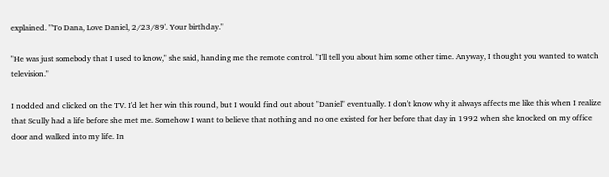explained. "'To Dana, Love Daniel, 2/23/89'. Your birthday."

"He was just somebody that I used to know," she said, handing me the remote control. "I'll tell you about him some other time. Anyway, I thought you wanted to watch television."

I nodded and clicked on the TV. I'd let her win this round, but I would find out about "Daniel" eventually. I don't know why it always affects me like this when I realize that Scully had a life before she met me. Somehow I want to believe that nothing and no one existed for her before that day in 1992 when she knocked on my office door and walked into my life. In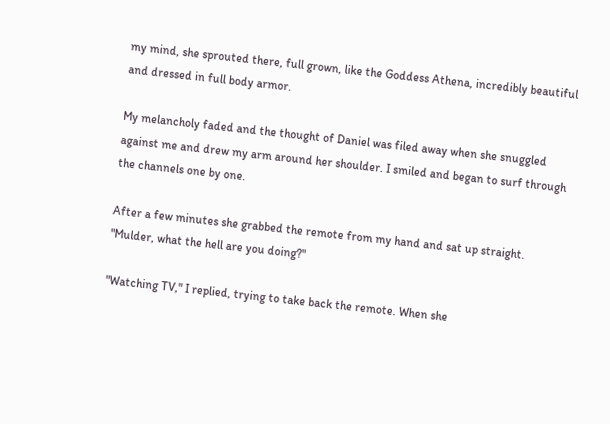my mind, she sprouted there, full grown, like the Goddess Athena, incredibly beautiful and dressed in full body armor.

My melancholy faded and the thought of Daniel was filed away when she snuggled against me and drew my arm around her shoulder. I smiled and began to surf through the channels one by one.

After a few minutes she grabbed the remote from my hand and sat up straight. "Mulder, what the hell are you doing?"

"Watching TV," I replied, trying to take back the remote. When she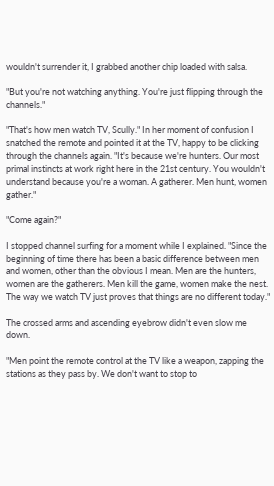wouldn't surrender it, I grabbed another chip loaded with salsa.

"But you're not watching anything. You're just flipping through the channels."

"That's how men watch TV, Scully." In her moment of confusion I snatched the remote and pointed it at the TV, happy to be clicking through the channels again. "It's because we're hunters. Our most primal instincts at work right here in the 21st century. You wouldn't understand because you're a woman. A gatherer. Men hunt, women gather."

"Come again?"

I stopped channel surfing for a moment while I explained. "Since the beginning of time there has been a basic difference between men and women, other than the obvious I mean. Men are the hunters, women are the gatherers. Men kill the game, women make the nest. The way we watch TV just proves that things are no different today."

The crossed arms and ascending eyebrow didn't even slow me down.

"Men point the remote control at the TV like a weapon, zapping the stations as they pass by. We don't want to stop to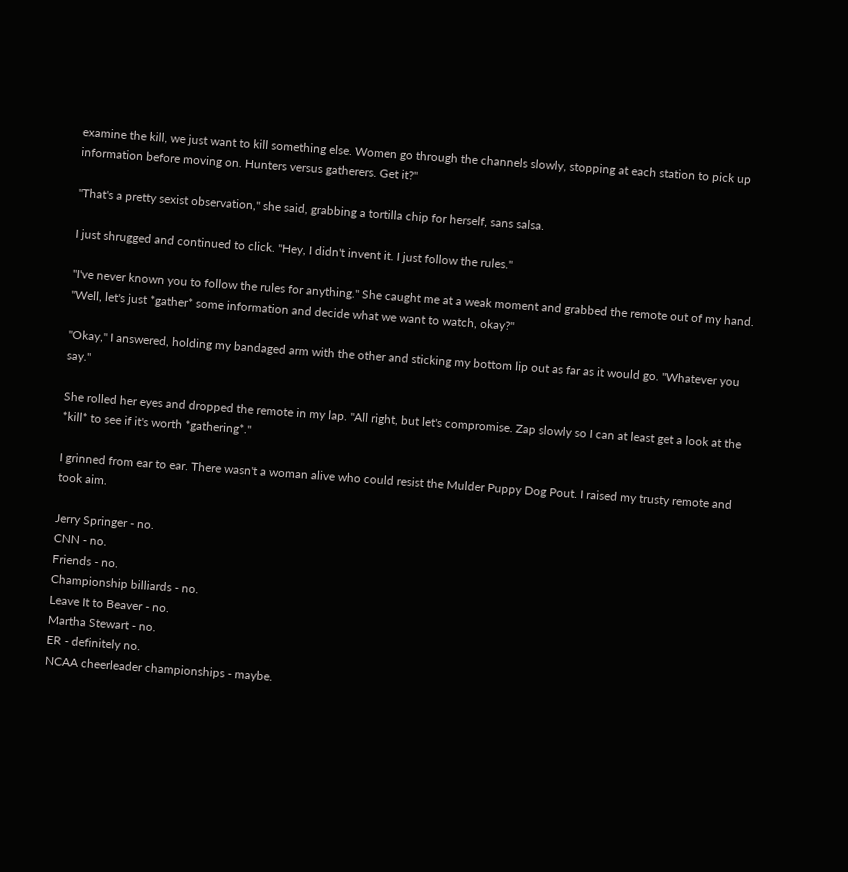examine the kill, we just want to kill something else. Women go through the channels slowly, stopping at each station to pick up information before moving on. Hunters versus gatherers. Get it?"

"That's a pretty sexist observation," she said, grabbing a tortilla chip for herself, sans salsa.

I just shrugged and continued to click. "Hey, I didn't invent it. I just follow the rules."

"I've never known you to follow the rules for anything." She caught me at a weak moment and grabbed the remote out of my hand. "Well, let's just *gather* some information and decide what we want to watch, okay?"

"Okay," I answered, holding my bandaged arm with the other and sticking my bottom lip out as far as it would go. "Whatever you say."

She rolled her eyes and dropped the remote in my lap. "All right, but let's compromise. Zap slowly so I can at least get a look at the *kill* to see if it's worth *gathering*."

I grinned from ear to ear. There wasn't a woman alive who could resist the Mulder Puppy Dog Pout. I raised my trusty remote and took aim.

Jerry Springer - no.
CNN - no.
Friends - no.
Championship billiards - no.
Leave It to Beaver - no.
Martha Stewart - no.
ER - definitely no.
NCAA cheerleader championships - maybe.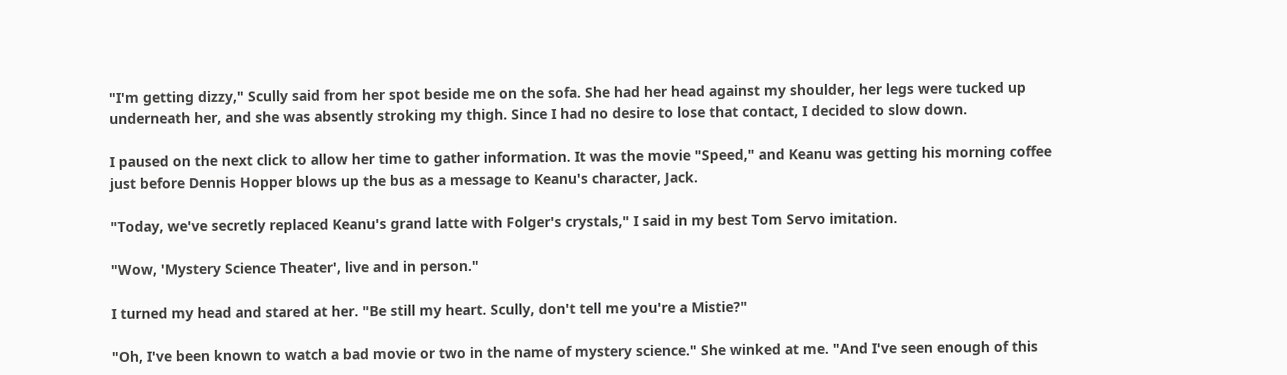"I'm getting dizzy," Scully said from her spot beside me on the sofa. She had her head against my shoulder, her legs were tucked up underneath her, and she was absently stroking my thigh. Since I had no desire to lose that contact, I decided to slow down.

I paused on the next click to allow her time to gather information. It was the movie "Speed," and Keanu was getting his morning coffee just before Dennis Hopper blows up the bus as a message to Keanu's character, Jack.

"Today, we've secretly replaced Keanu's grand latte with Folger's crystals," I said in my best Tom Servo imitation.

"Wow, 'Mystery Science Theater', live and in person."

I turned my head and stared at her. "Be still my heart. Scully, don't tell me you're a Mistie?"

"Oh, I've been known to watch a bad movie or two in the name of mystery science." She winked at me. "And I've seen enough of this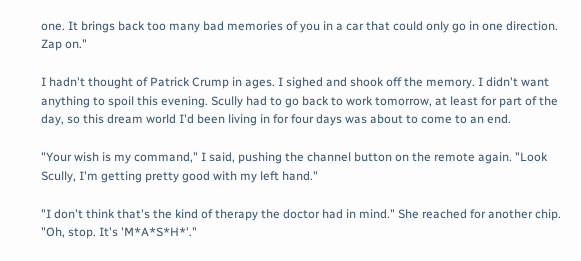one. It brings back too many bad memories of you in a car that could only go in one direction. Zap on."

I hadn't thought of Patrick Crump in ages. I sighed and shook off the memory. I didn't want anything to spoil this evening. Scully had to go back to work tomorrow, at least for part of the day, so this dream world I'd been living in for four days was about to come to an end.

"Your wish is my command," I said, pushing the channel button on the remote again. "Look Scully, I'm getting pretty good with my left hand."

"I don't think that's the kind of therapy the doctor had in mind." She reached for another chip. "Oh, stop. It's 'M*A*S*H*'."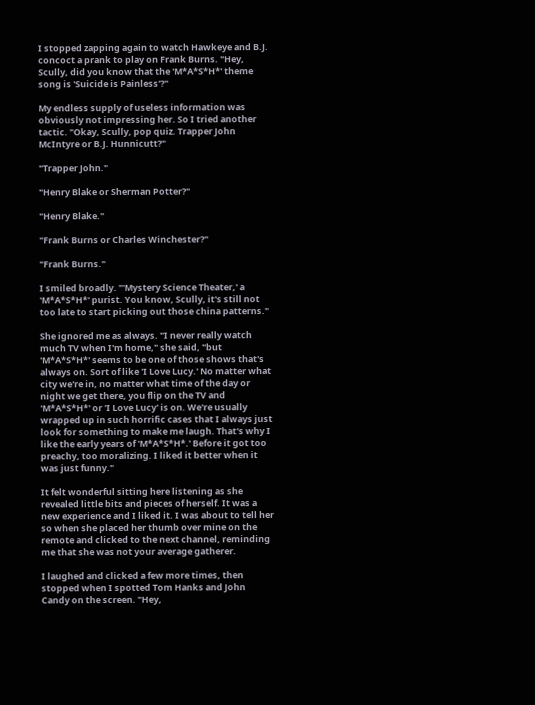I stopped zapping again to watch Hawkeye and B.J. concoct a prank to play on Frank Burns. "Hey, Scully, did you know that the 'M*A*S*H*' theme song is 'Suicide is Painless'?"

My endless supply of useless information was obviously not impressing her. So I tried another tactic. "Okay, Scully, pop quiz. Trapper John McIntyre or B.J. Hunnicutt?"

"Trapper John."

"Henry Blake or Sherman Potter?"

"Henry Blake."

"Frank Burns or Charles Winchester?"

"Frank Burns."

I smiled broadly. "'Mystery Science Theater,' a 'M*A*S*H*' purist. You know, Scully, it's still not too late to start picking out those china patterns."

She ignored me as always. "I never really watch much TV when I'm home," she said, "but 'M*A*S*H*' seems to be one of those shows that's always on. Sort of like 'I Love Lucy.' No matter what city we're in, no matter what time of the day or night we get there, you flip on the TV and 'M*A*S*H*' or 'I Love Lucy' is on. We're usually wrapped up in such horrific cases that I always just look for something to make me laugh. That's why I like the early years of 'M*A*S*H*.' Before it got too preachy, too moralizing. I liked it better when it was just funny."

It felt wonderful sitting here listening as she revealed little bits and pieces of herself. It was a new experience and I liked it. I was about to tell her so when she placed her thumb over mine on the remote and clicked to the next channel, reminding me that she was not your average gatherer.

I laughed and clicked a few more times, then stopped when I spotted Tom Hanks and John Candy on the screen. "Hey,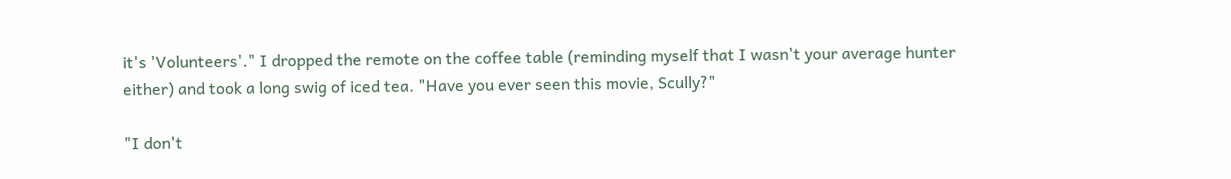it's 'Volunteers'." I dropped the remote on the coffee table (reminding myself that I wasn't your average hunter either) and took a long swig of iced tea. "Have you ever seen this movie, Scully?"

"I don't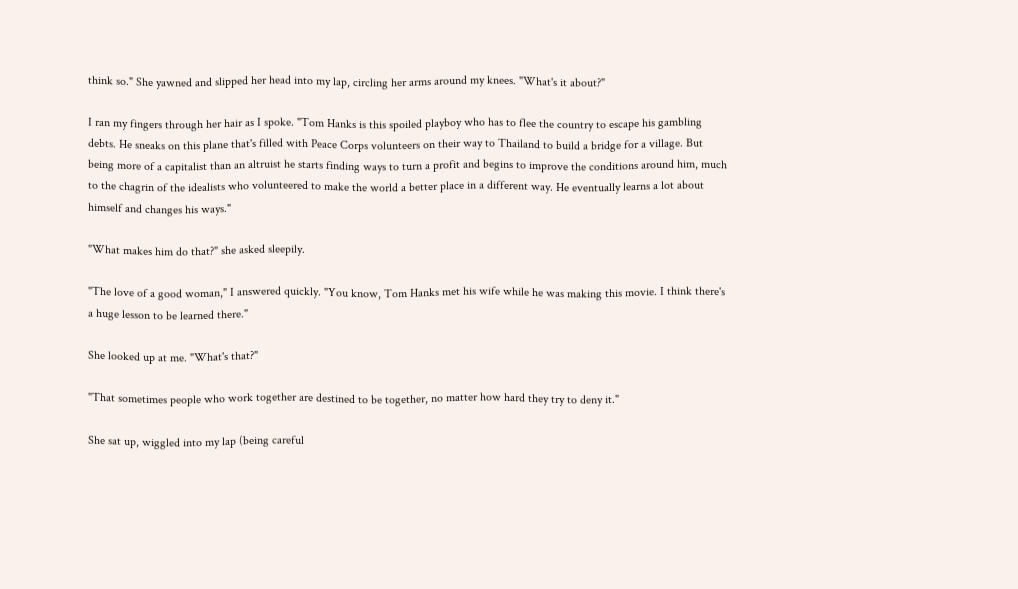think so." She yawned and slipped her head into my lap, circling her arms around my knees. "What's it about?"

I ran my fingers through her hair as I spoke. "Tom Hanks is this spoiled playboy who has to flee the country to escape his gambling debts. He sneaks on this plane that's filled with Peace Corps volunteers on their way to Thailand to build a bridge for a village. But being more of a capitalist than an altruist he starts finding ways to turn a profit and begins to improve the conditions around him, much to the chagrin of the idealists who volunteered to make the world a better place in a different way. He eventually learns a lot about himself and changes his ways."

"What makes him do that?" she asked sleepily.

"The love of a good woman," I answered quickly. "You know, Tom Hanks met his wife while he was making this movie. I think there's a huge lesson to be learned there."

She looked up at me. "What's that?"

"That sometimes people who work together are destined to be together, no matter how hard they try to deny it."

She sat up, wiggled into my lap (being careful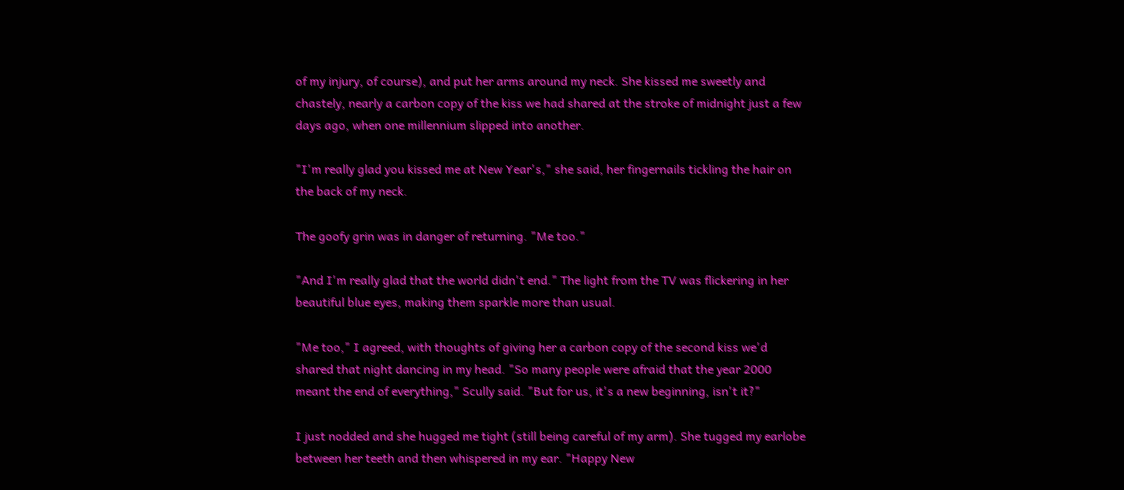of my injury, of course), and put her arms around my neck. She kissed me sweetly and chastely, nearly a carbon copy of the kiss we had shared at the stroke of midnight just a few days ago, when one millennium slipped into another.

"I'm really glad you kissed me at New Year's," she said, her fingernails tickling the hair on the back of my neck.

The goofy grin was in danger of returning. "Me too."

"And I'm really glad that the world didn't end." The light from the TV was flickering in her beautiful blue eyes, making them sparkle more than usual.

"Me too," I agreed, with thoughts of giving her a carbon copy of the second kiss we'd shared that night dancing in my head. "So many people were afraid that the year 2000 meant the end of everything," Scully said. "But for us, it's a new beginning, isn't it?"

I just nodded and she hugged me tight (still being careful of my arm). She tugged my earlobe between her teeth and then whispered in my ear. "Happy New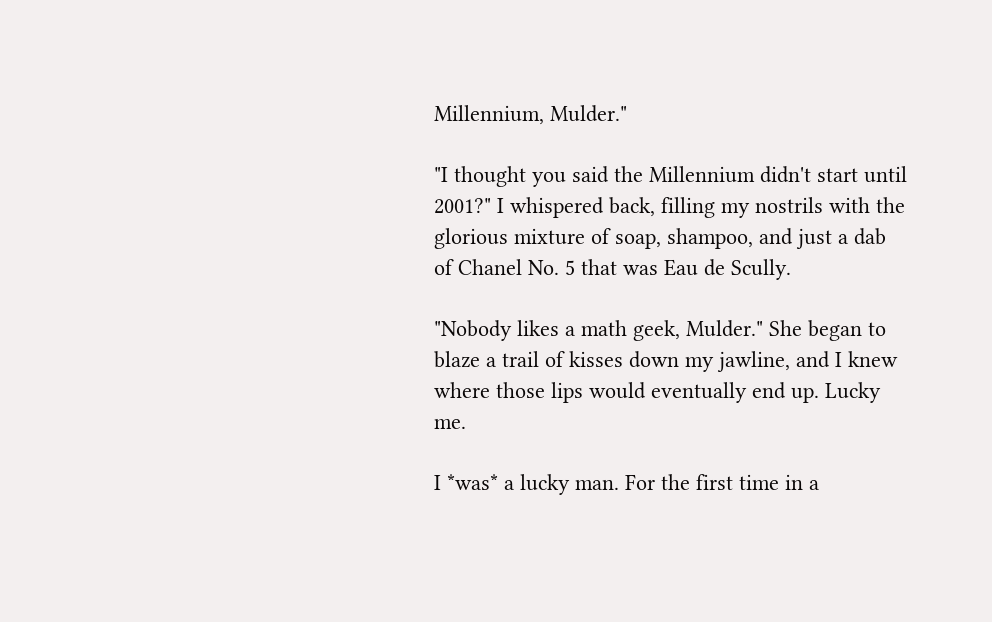Millennium, Mulder."

"I thought you said the Millennium didn't start until 2001?" I whispered back, filling my nostrils with the glorious mixture of soap, shampoo, and just a dab of Chanel No. 5 that was Eau de Scully.

"Nobody likes a math geek, Mulder." She began to blaze a trail of kisses down my jawline, and I knew where those lips would eventually end up. Lucky me.

I *was* a lucky man. For the first time in a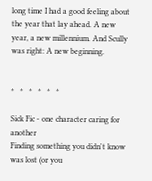long time I had a good feeling about the year that lay ahead. A new year, a new millennium. And Scully was right: A new beginning.


*   *   *   *   *   *

Sick Fic - one character caring for another
Finding something you didn't know was lost (or you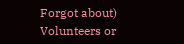Forgot about)
Volunteers or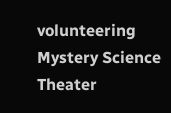volunteering
Mystery Science Theater